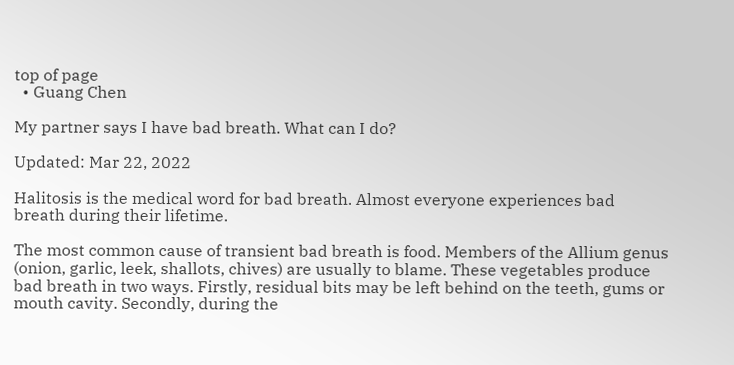top of page
  • Guang Chen

My partner says I have bad breath. What can I do?

Updated: Mar 22, 2022

Halitosis is the medical word for bad breath. Almost everyone experiences bad breath during their lifetime.

The most common cause of transient bad breath is food. Members of the Allium genus (onion, garlic, leek, shallots, chives) are usually to blame. These vegetables produce bad breath in two ways. Firstly, residual bits may be left behind on the teeth, gums or mouth cavity. Secondly, during the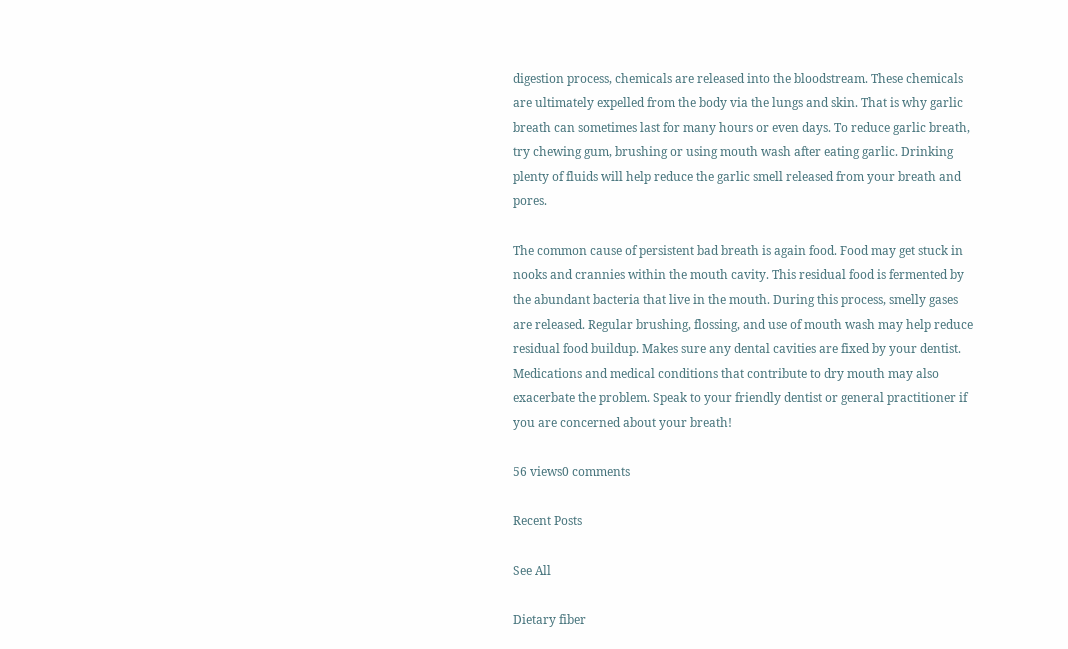digestion process, chemicals are released into the bloodstream. These chemicals are ultimately expelled from the body via the lungs and skin. That is why garlic breath can sometimes last for many hours or even days. To reduce garlic breath, try chewing gum, brushing or using mouth wash after eating garlic. Drinking plenty of fluids will help reduce the garlic smell released from your breath and pores.

The common cause of persistent bad breath is again food. Food may get stuck in nooks and crannies within the mouth cavity. This residual food is fermented by the abundant bacteria that live in the mouth. During this process, smelly gases are released. Regular brushing, flossing, and use of mouth wash may help reduce residual food buildup. Makes sure any dental cavities are fixed by your dentist. Medications and medical conditions that contribute to dry mouth may also exacerbate the problem. Speak to your friendly dentist or general practitioner if you are concerned about your breath!

56 views0 comments

Recent Posts

See All

Dietary fiber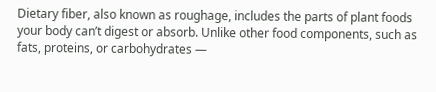Dietary fiber, also known as roughage, includes the parts of plant foods your body can’t digest or absorb. Unlike other food components, such as fats, proteins, or carbohydrates —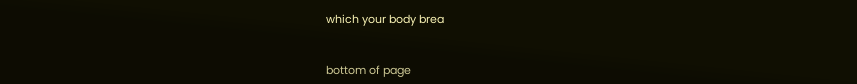which your body brea


bottom of page